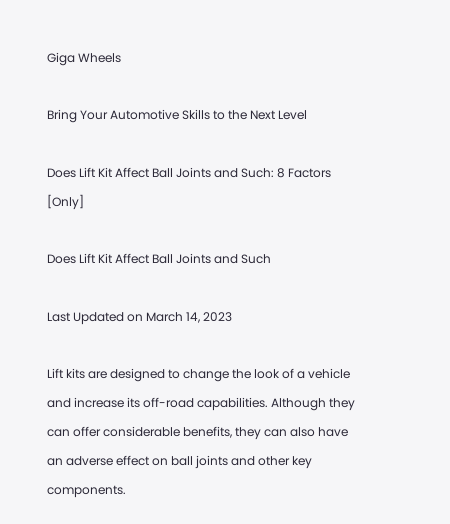Giga Wheels

Bring Your Automotive Skills to the Next Level

Does Lift Kit Affect Ball Joints and Such: 8 Factors [Only]

Does Lift Kit Affect Ball Joints and Such

Last Updated on March 14, 2023

Lift kits are designed to change the look of a vehicle and increase its off-road capabilities. Although they can offer considerable benefits, they can also have an adverse effect on ball joints and other key components.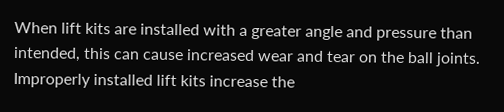When lift kits are installed with a greater angle and pressure than intended, this can cause increased wear and tear on the ball joints. Improperly installed lift kits increase the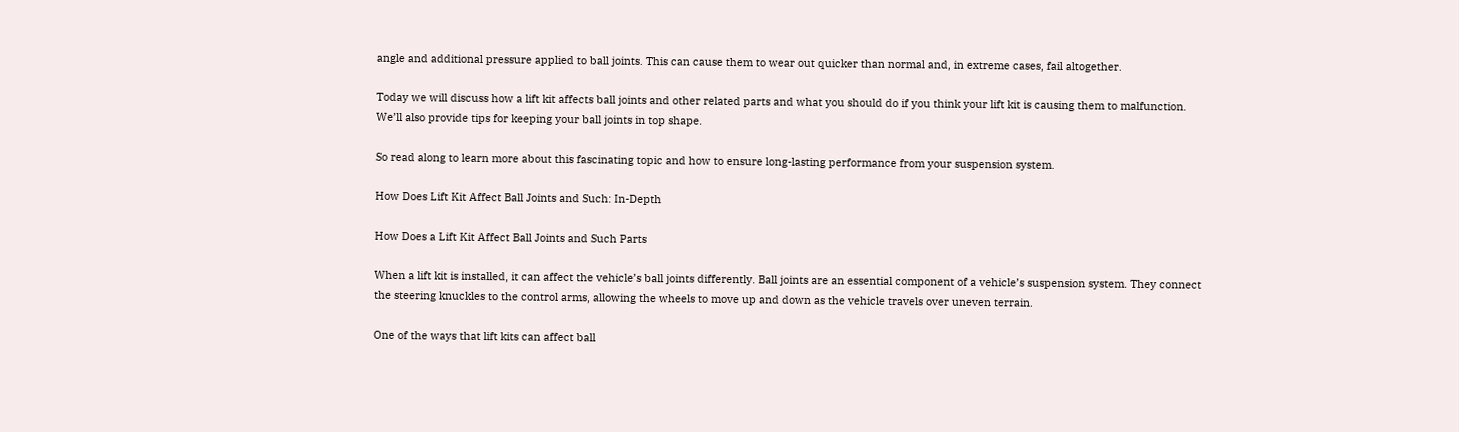angle and additional pressure applied to ball joints. This can cause them to wear out quicker than normal and, in extreme cases, fail altogether.

Today we will discuss how a lift kit affects ball joints and other related parts and what you should do if you think your lift kit is causing them to malfunction. We’ll also provide tips for keeping your ball joints in top shape.

So read along to learn more about this fascinating topic and how to ensure long-lasting performance from your suspension system.

How Does Lift Kit Affect Ball Joints and Such: In-Depth

How Does a Lift Kit Affect Ball Joints and Such Parts

When a lift kit is installed, it can affect the vehicle’s ball joints differently. Ball joints are an essential component of a vehicle’s suspension system. They connect the steering knuckles to the control arms, allowing the wheels to move up and down as the vehicle travels over uneven terrain.

One of the ways that lift kits can affect ball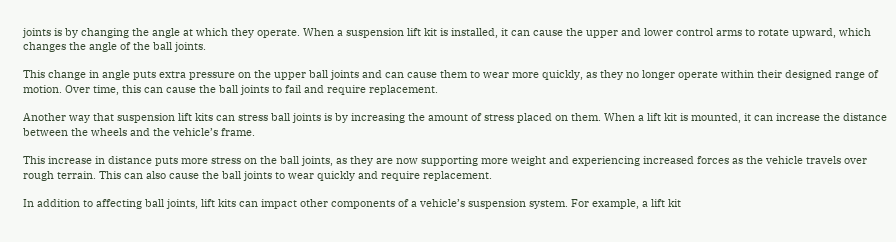joints is by changing the angle at which they operate. When a suspension lift kit is installed, it can cause the upper and lower control arms to rotate upward, which changes the angle of the ball joints.

This change in angle puts extra pressure on the upper ball joints and can cause them to wear more quickly, as they no longer operate within their designed range of motion. Over time, this can cause the ball joints to fail and require replacement.

Another way that suspension lift kits can stress ball joints is by increasing the amount of stress placed on them. When a lift kit is mounted, it can increase the distance between the wheels and the vehicle’s frame.

This increase in distance puts more stress on the ball joints, as they are now supporting more weight and experiencing increased forces as the vehicle travels over rough terrain. This can also cause the ball joints to wear quickly and require replacement.

In addition to affecting ball joints, lift kits can impact other components of a vehicle’s suspension system. For example, a lift kit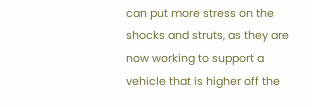can put more stress on the shocks and struts, as they are now working to support a vehicle that is higher off the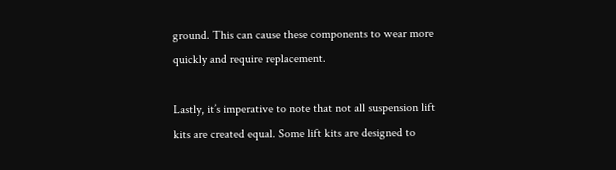ground. This can cause these components to wear more quickly and require replacement.

Lastly, it’s imperative to note that not all suspension lift kits are created equal. Some lift kits are designed to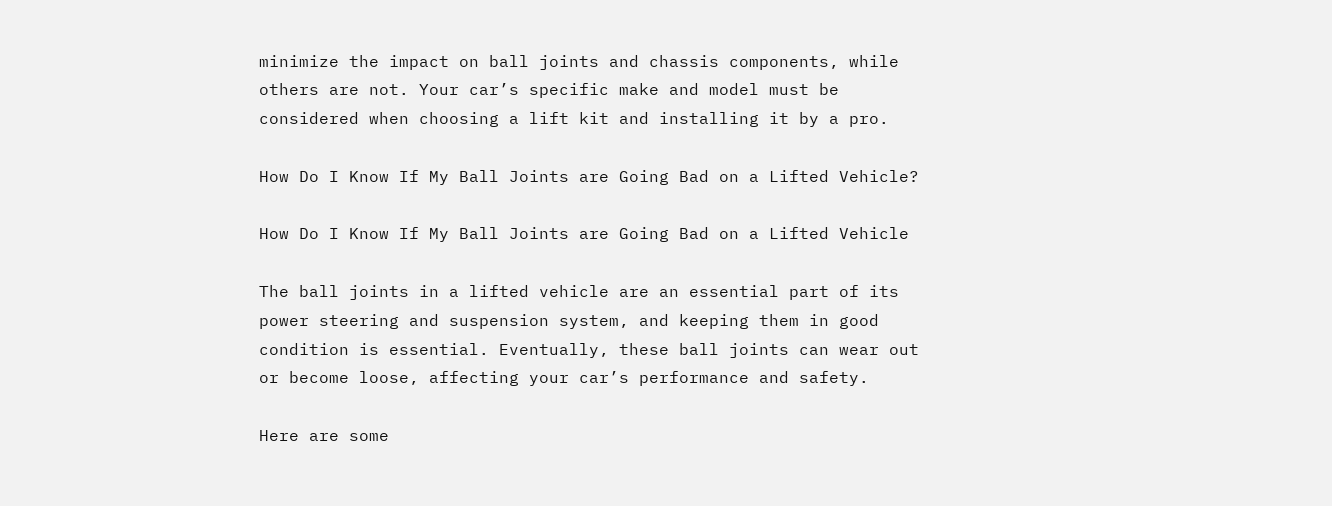minimize the impact on ball joints and chassis components, while others are not. Your car’s specific make and model must be considered when choosing a lift kit and installing it by a pro.

How Do I Know If My Ball Joints are Going Bad on a Lifted Vehicle?

How Do I Know If My Ball Joints are Going Bad on a Lifted Vehicle

The ball joints in a lifted vehicle are an essential part of its power steering and suspension system, and keeping them in good condition is essential. Eventually, these ball joints can wear out or become loose, affecting your car’s performance and safety.

Here are some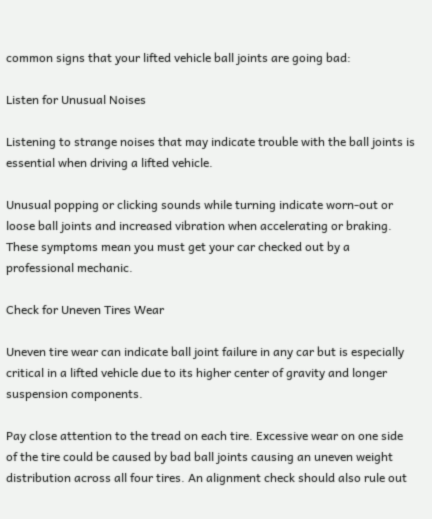common signs that your lifted vehicle ball joints are going bad:

Listen for Unusual Noises

Listening to strange noises that may indicate trouble with the ball joints is essential when driving a lifted vehicle.

Unusual popping or clicking sounds while turning indicate worn-out or loose ball joints and increased vibration when accelerating or braking. These symptoms mean you must get your car checked out by a professional mechanic.

Check for Uneven Tires Wear

Uneven tire wear can indicate ball joint failure in any car but is especially critical in a lifted vehicle due to its higher center of gravity and longer suspension components.

Pay close attention to the tread on each tire. Excessive wear on one side of the tire could be caused by bad ball joints causing an uneven weight distribution across all four tires. An alignment check should also rule out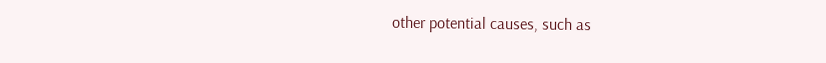other potential causes, such as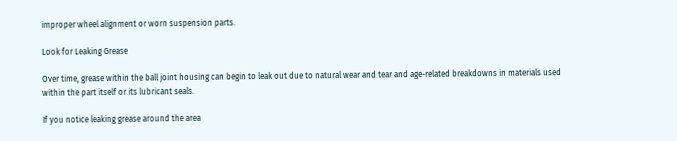improper wheel alignment or worn suspension parts.

Look for Leaking Grease

Over time, grease within the ball joint housing can begin to leak out due to natural wear and tear and age-related breakdowns in materials used within the part itself or its lubricant seals.

If you notice leaking grease around the area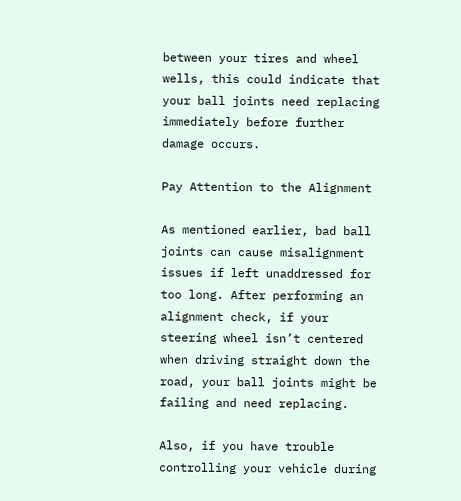between your tires and wheel wells, this could indicate that your ball joints need replacing immediately before further damage occurs.

Pay Attention to the Alignment

As mentioned earlier, bad ball joints can cause misalignment issues if left unaddressed for too long. After performing an alignment check, if your steering wheel isn’t centered when driving straight down the road, your ball joints might be failing and need replacing.

Also, if you have trouble controlling your vehicle during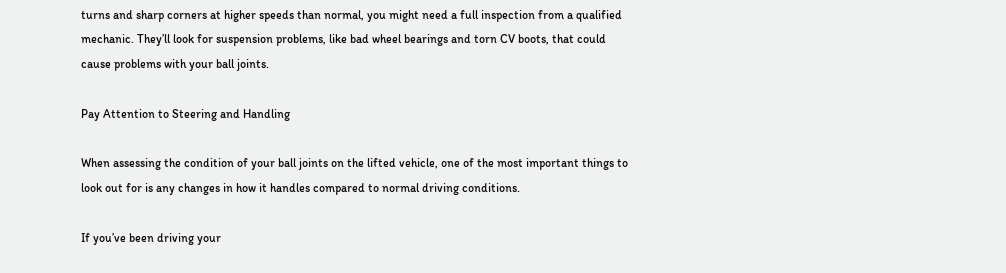turns and sharp corners at higher speeds than normal, you might need a full inspection from a qualified mechanic. They’ll look for suspension problems, like bad wheel bearings and torn CV boots, that could cause problems with your ball joints.

Pay Attention to Steering and Handling

When assessing the condition of your ball joints on the lifted vehicle, one of the most important things to look out for is any changes in how it handles compared to normal driving conditions.

If you’ve been driving your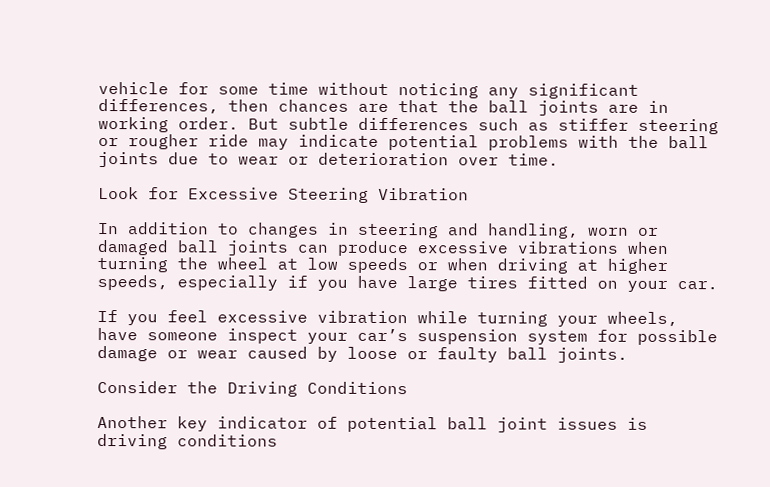vehicle for some time without noticing any significant differences, then chances are that the ball joints are in working order. But subtle differences such as stiffer steering or rougher ride may indicate potential problems with the ball joints due to wear or deterioration over time.

Look for Excessive Steering Vibration

In addition to changes in steering and handling, worn or damaged ball joints can produce excessive vibrations when turning the wheel at low speeds or when driving at higher speeds, especially if you have large tires fitted on your car.

If you feel excessive vibration while turning your wheels, have someone inspect your car’s suspension system for possible damage or wear caused by loose or faulty ball joints.

Consider the Driving Conditions

Another key indicator of potential ball joint issues is driving conditions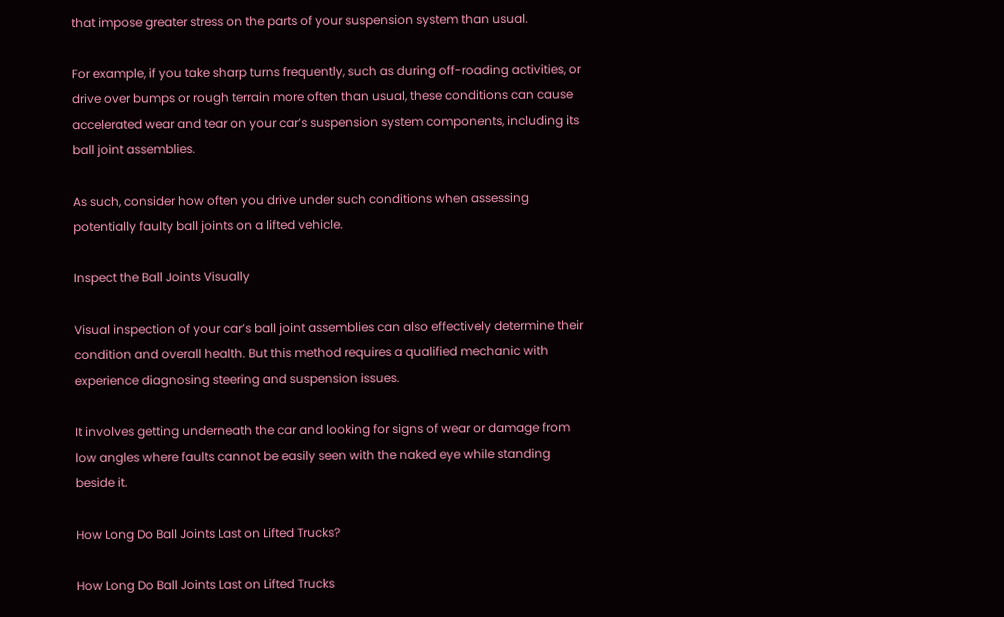that impose greater stress on the parts of your suspension system than usual.

For example, if you take sharp turns frequently, such as during off-roading activities, or drive over bumps or rough terrain more often than usual, these conditions can cause accelerated wear and tear on your car’s suspension system components, including its ball joint assemblies.

As such, consider how often you drive under such conditions when assessing potentially faulty ball joints on a lifted vehicle.

Inspect the Ball Joints Visually

Visual inspection of your car’s ball joint assemblies can also effectively determine their condition and overall health. But this method requires a qualified mechanic with experience diagnosing steering and suspension issues.

It involves getting underneath the car and looking for signs of wear or damage from low angles where faults cannot be easily seen with the naked eye while standing beside it.

How Long Do Ball Joints Last on Lifted Trucks?

How Long Do Ball Joints Last on Lifted Trucks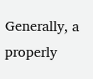Generally, a properly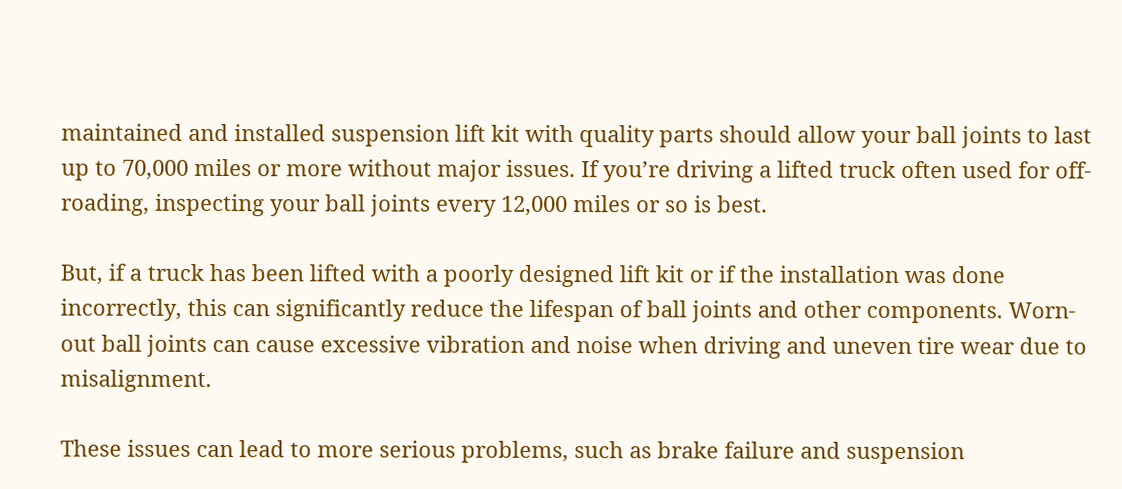maintained and installed suspension lift kit with quality parts should allow your ball joints to last up to 70,000 miles or more without major issues. If you’re driving a lifted truck often used for off-roading, inspecting your ball joints every 12,000 miles or so is best.

But, if a truck has been lifted with a poorly designed lift kit or if the installation was done incorrectly, this can significantly reduce the lifespan of ball joints and other components. Worn-out ball joints can cause excessive vibration and noise when driving and uneven tire wear due to misalignment.

These issues can lead to more serious problems, such as brake failure and suspension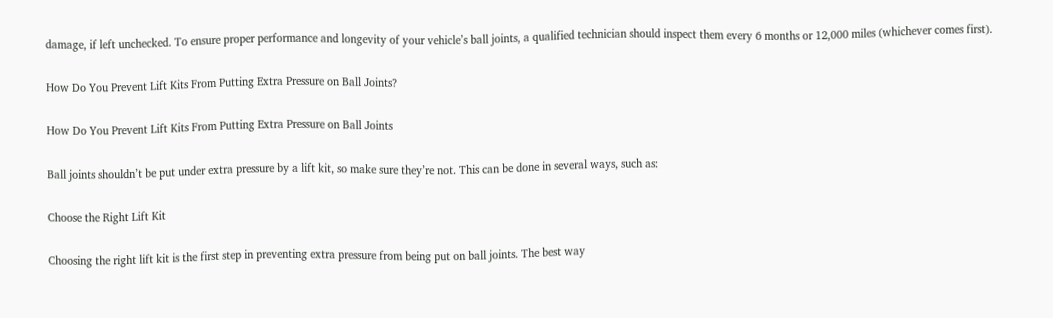damage, if left unchecked. To ensure proper performance and longevity of your vehicle’s ball joints, a qualified technician should inspect them every 6 months or 12,000 miles (whichever comes first).

How Do You Prevent Lift Kits From Putting Extra Pressure on Ball Joints?

How Do You Prevent Lift Kits From Putting Extra Pressure on Ball Joints

Ball joints shouldn’t be put under extra pressure by a lift kit, so make sure they’re not. This can be done in several ways, such as:

Choose the Right Lift Kit

Choosing the right lift kit is the first step in preventing extra pressure from being put on ball joints. The best way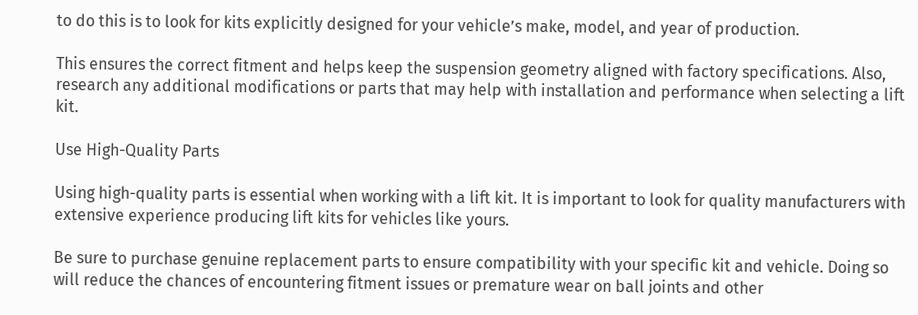to do this is to look for kits explicitly designed for your vehicle’s make, model, and year of production.

This ensures the correct fitment and helps keep the suspension geometry aligned with factory specifications. Also, research any additional modifications or parts that may help with installation and performance when selecting a lift kit.

Use High-Quality Parts

Using high-quality parts is essential when working with a lift kit. It is important to look for quality manufacturers with extensive experience producing lift kits for vehicles like yours.

Be sure to purchase genuine replacement parts to ensure compatibility with your specific kit and vehicle. Doing so will reduce the chances of encountering fitment issues or premature wear on ball joints and other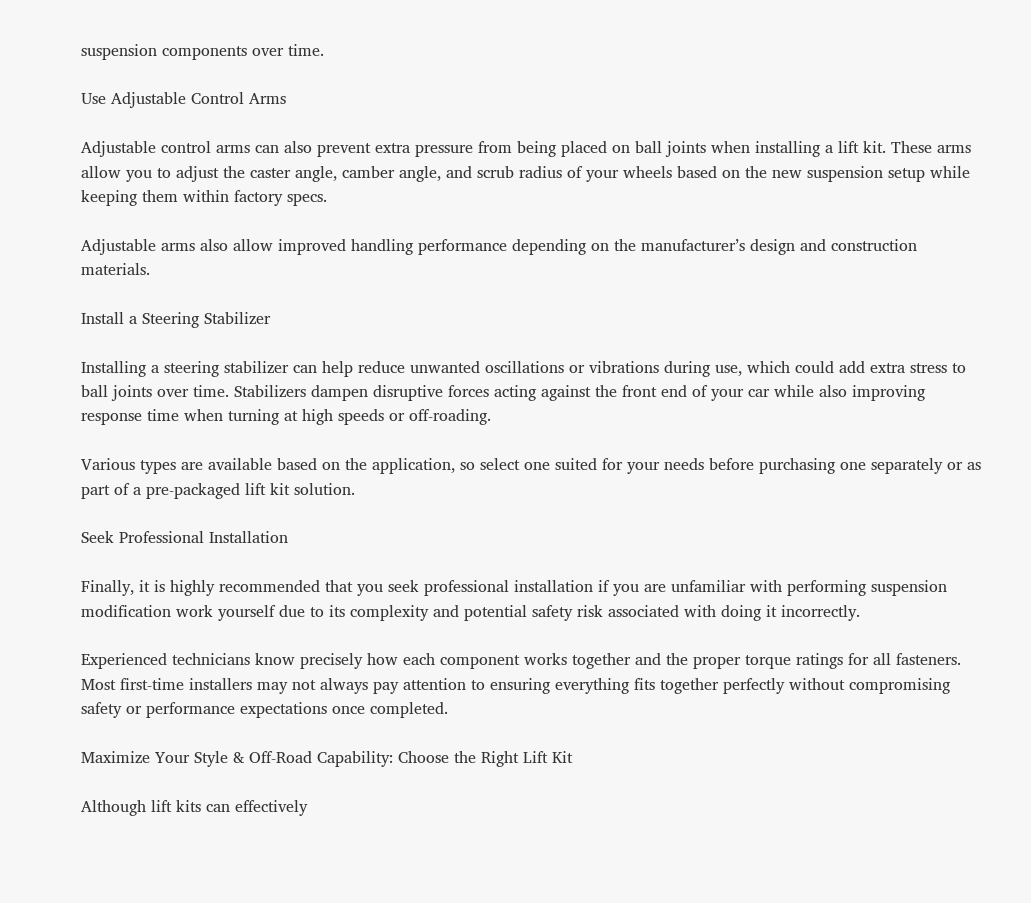suspension components over time.

Use Adjustable Control Arms

Adjustable control arms can also prevent extra pressure from being placed on ball joints when installing a lift kit. These arms allow you to adjust the caster angle, camber angle, and scrub radius of your wheels based on the new suspension setup while keeping them within factory specs.

Adjustable arms also allow improved handling performance depending on the manufacturer’s design and construction materials.

Install a Steering Stabilizer

Installing a steering stabilizer can help reduce unwanted oscillations or vibrations during use, which could add extra stress to ball joints over time. Stabilizers dampen disruptive forces acting against the front end of your car while also improving response time when turning at high speeds or off-roading.

Various types are available based on the application, so select one suited for your needs before purchasing one separately or as part of a pre-packaged lift kit solution.

Seek Professional Installation

Finally, it is highly recommended that you seek professional installation if you are unfamiliar with performing suspension modification work yourself due to its complexity and potential safety risk associated with doing it incorrectly.

Experienced technicians know precisely how each component works together and the proper torque ratings for all fasteners. Most first-time installers may not always pay attention to ensuring everything fits together perfectly without compromising safety or performance expectations once completed.

Maximize Your Style & Off-Road Capability: Choose the Right Lift Kit

Although lift kits can effectively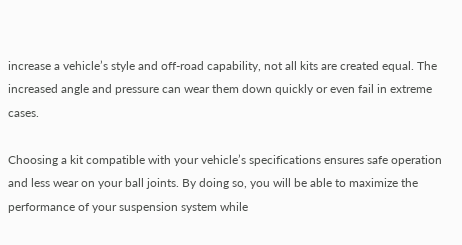increase a vehicle’s style and off-road capability, not all kits are created equal. The increased angle and pressure can wear them down quickly or even fail in extreme cases.

Choosing a kit compatible with your vehicle’s specifications ensures safe operation and less wear on your ball joints. By doing so, you will be able to maximize the performance of your suspension system while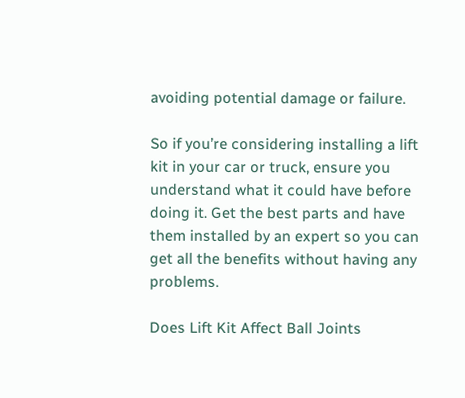avoiding potential damage or failure.

So if you’re considering installing a lift kit in your car or truck, ensure you understand what it could have before doing it. Get the best parts and have them installed by an expert so you can get all the benefits without having any problems.

Does Lift Kit Affect Ball Joints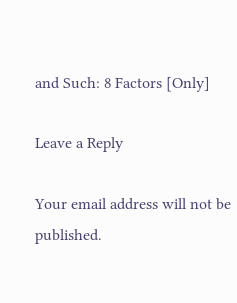and Such: 8 Factors [Only]

Leave a Reply

Your email address will not be published.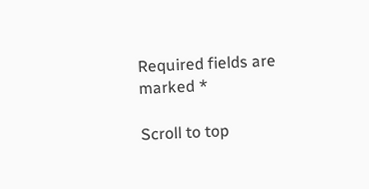Required fields are marked *

Scroll to top